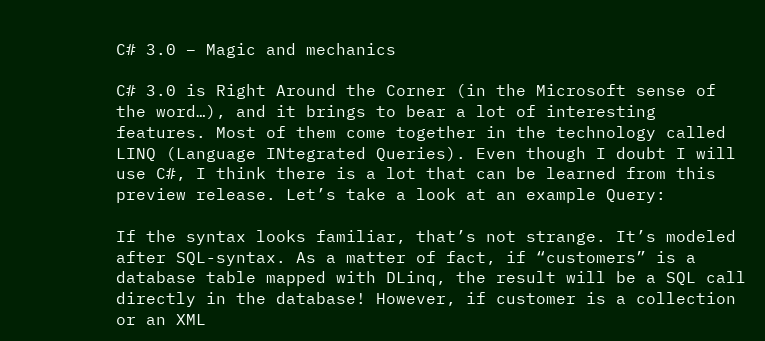C# 3.0 – Magic and mechanics

C# 3.0 is Right Around the Corner (in the Microsoft sense of the word…), and it brings to bear a lot of interesting features. Most of them come together in the technology called LINQ (Language INtegrated Queries). Even though I doubt I will use C#, I think there is a lot that can be learned from this preview release. Let’s take a look at an example Query:

If the syntax looks familiar, that’s not strange. It’s modeled after SQL-syntax. As a matter of fact, if “customers” is a database table mapped with DLinq, the result will be a SQL call directly in the database! However, if customer is a collection or an XML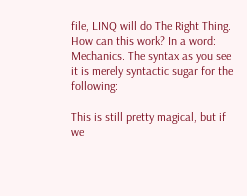file, LINQ will do The Right Thing. How can this work? In a word: Mechanics. The syntax as you see it is merely syntactic sugar for the following:

This is still pretty magical, but if we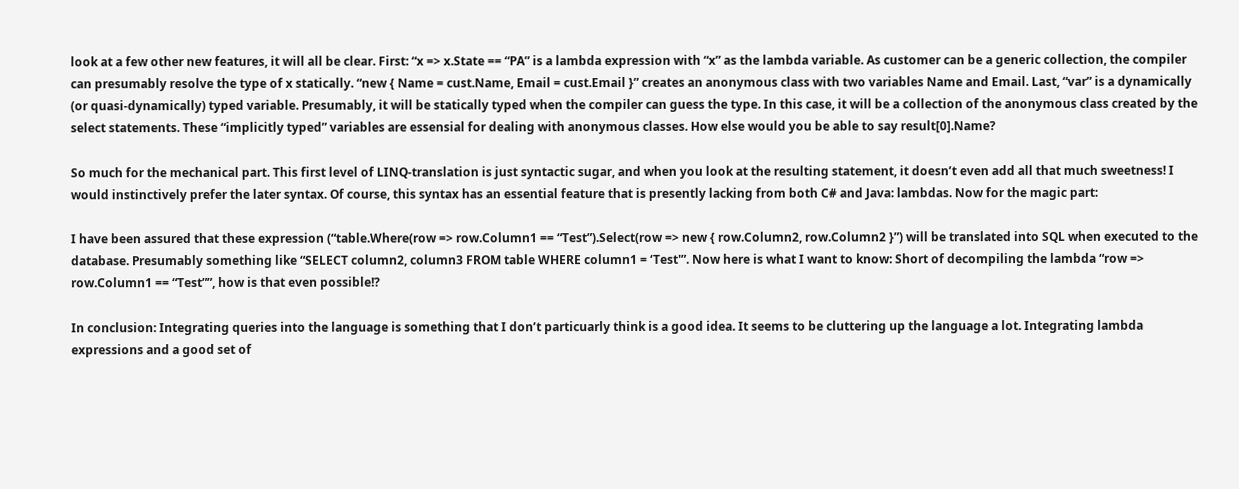look at a few other new features, it will all be clear. First: “x => x.State == “PA” is a lambda expression with “x” as the lambda variable. As customer can be a generic collection, the compiler can presumably resolve the type of x statically. “new { Name = cust.Name, Email = cust.Email }” creates an anonymous class with two variables Name and Email. Last, “var” is a dynamically (or quasi-dynamically) typed variable. Presumably, it will be statically typed when the compiler can guess the type. In this case, it will be a collection of the anonymous class created by the select statements. These “implicitly typed” variables are essensial for dealing with anonymous classes. How else would you be able to say result[0].Name?

So much for the mechanical part. This first level of LINQ-translation is just syntactic sugar, and when you look at the resulting statement, it doesn’t even add all that much sweetness! I would instinctively prefer the later syntax. Of course, this syntax has an essential feature that is presently lacking from both C# and Java: lambdas. Now for the magic part:

I have been assured that these expression (“table.Where(row => row.Column1 == “Test”).Select(row => new { row.Column2, row.Column2 }”) will be translated into SQL when executed to the database. Presumably something like “SELECT column2, column3 FROM table WHERE column1 = ‘Test'”. Now here is what I want to know: Short of decompiling the lambda “row => row.Column1 == “Test””, how is that even possible!?

In conclusion: Integrating queries into the language is something that I don’t particuarly think is a good idea. It seems to be cluttering up the language a lot. Integrating lambda expressions and a good set of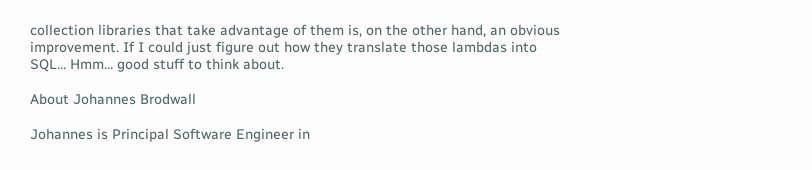collection libraries that take advantage of them is, on the other hand, an obvious improvement. If I could just figure out how they translate those lambdas into SQL… Hmm… good stuff to think about.

About Johannes Brodwall

Johannes is Principal Software Engineer in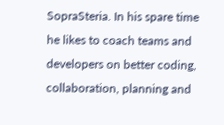SopraSteria. In his spare time he likes to coach teams and developers on better coding, collaboration, planning and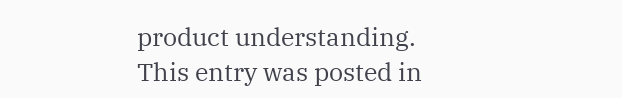product understanding.
This entry was posted in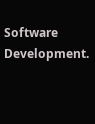Software Development.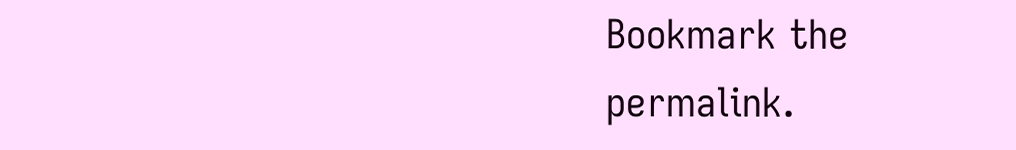Bookmark the permalink.